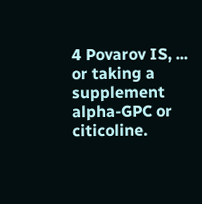4 Povarov IS, ... or taking a supplement alpha-GPC or citicoline.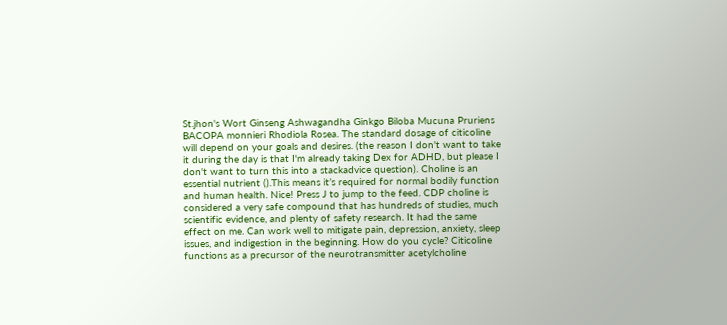St.jhon's Wort Ginseng Ashwagandha Ginkgo Biloba Mucuna Pruriens BACOPA monnieri Rhodiola Rosea. The standard dosage of citicoline will depend on your goals and desires. (the reason I don't want to take it during the day is that I'm already taking Dex for ADHD, but please I don't want to turn this into a stackadvice question). Choline is an essential nutrient ().This means it’s required for normal bodily function and human health. Nice! Press J to jump to the feed. CDP choline is considered a very safe compound that has hundreds of studies, much scientific evidence, and plenty of safety research. It had the same effect on me. Can work well to mitigate pain, depression, anxiety, sleep issues, and indigestion in the beginning. How do you cycle? Citicoline functions as a precursor of the neurotransmitter acetylcholine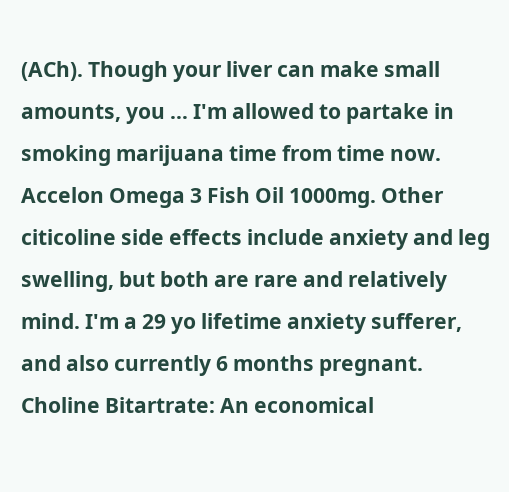(ACh). Though your liver can make small amounts, you … I'm allowed to partake in smoking marijuana time from time now. Accelon Omega 3 Fish Oil 1000mg. Other citicoline side effects include anxiety and leg swelling, but both are rare and relatively mind. I'm a 29 yo lifetime anxiety sufferer, and also currently 6 months pregnant. Choline Bitartrate: An economical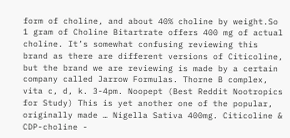form of choline, and about 40% choline by weight.So 1 gram of Choline Bitartrate offers 400 mg of actual choline. It’s somewhat confusing reviewing this brand as there are different versions of Citicoline, but the brand we are reviewing is made by a certain company called Jarrow Formulas. Thorne B complex, vita c, d, k. 3-4pm. Noopept (Best Reddit Nootropics for Study) This is yet another one of the popular, originally made … Nigella Sativa 400mg. Citicoline & CDP-choline -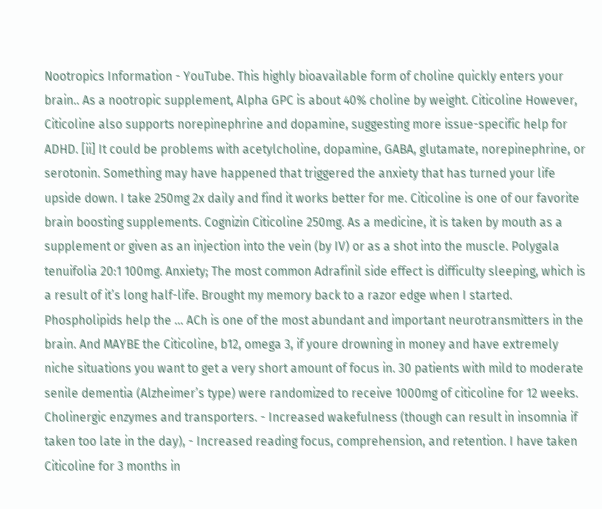Nootropics Information - YouTube. This highly bioavailable form of choline quickly enters your brain.. As a nootropic supplement, Alpha GPC is about 40% choline by weight. Citicoline However, Citicoline also supports norepinephrine and dopamine, suggesting more issue-specific help for ADHD. [ii] It could be problems with acetylcholine, dopamine, GABA, glutamate, norepinephrine, or serotonin. Something may have happened that triggered the anxiety that has turned your life upside down. I take 250mg 2x daily and find it works better for me. Citicoline is one of our favorite brain boosting supplements. Cognizin Citicoline 250mg. As a medicine, it is taken by mouth as a supplement or given as an injection into the vein (by IV) or as a shot into the muscle. Polygala tenuifolia 20:1 100mg. Anxiety; The most common Adrafinil side effect is difficulty sleeping, which is a result of it’s long half-life. Brought my memory back to a razor edge when I started. Phospholipids help the … ACh is one of the most abundant and important neurotransmitters in the brain. And MAYBE the Citicoline, b12, omega 3, if youre drowning in money and have extremely niche situations you want to get a very short amount of focus in. 30 patients with mild to moderate senile dementia (Alzheimer’s type) were randomized to receive 1000mg of citicoline for 12 weeks. Cholinergic enzymes and transporters. - Increased wakefulness (though can result in insomnia if taken too late in the day), - Increased reading focus, comprehension, and retention. I have taken Citicoline for 3 months in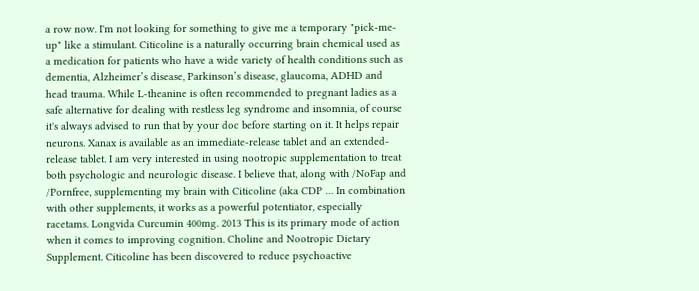a row now. I'm not looking for something to give me a temporary "pick-me-up" like a stimulant. Citicoline is a naturally occurring brain chemical used as a medication for patients who have a wide variety of health conditions such as dementia, Alzheimer’s disease, Parkinson’s disease, glaucoma, ADHD and head trauma. While L-theanine is often recommended to pregnant ladies as a safe alternative for dealing with restless leg syndrome and insomnia, of course it's always advised to run that by your doc before starting on it. It helps repair neurons. Xanax is available as an immediate-release tablet and an extended-release tablet. I am very interested in using nootropic supplementation to treat both psychologic and neurologic disease. I believe that, along with /NoFap and /Pornfree, supplementing my brain with Citicoline (aka CDP … In combination with other supplements, it works as a powerful potentiator, especially racetams. Longvida Curcumin 400mg. 2013 This is its primary mode of action when it comes to improving cognition. Choline and Nootropic Dietary Supplement. Citicoline has been discovered to reduce psychoactive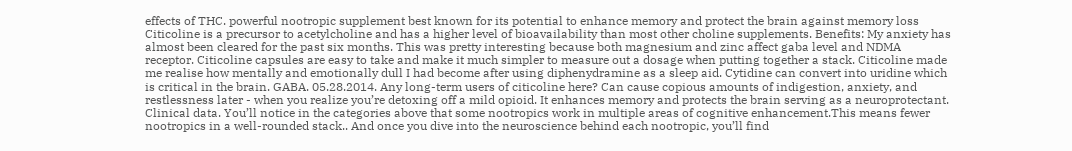effects of THC. powerful nootropic supplement best known for its potential to enhance memory and protect the brain against memory loss Citicoline is a precursor to acetylcholine and has a higher level of bioavailability than most other choline supplements. Benefits: My anxiety has almost been cleared for the past six months. This was pretty interesting because both magnesium and zinc affect gaba level and NDMA receptor. Citicoline capsules are easy to take and make it much simpler to measure out a dosage when putting together a stack. Citicoline made me realise how mentally and emotionally dull I had become after using diphenydramine as a sleep aid. Cytidine can convert into uridine which is critical in the brain. GABA. 05.28.2014. Any long-term users of citicoline here? Can cause copious amounts of indigestion, anxiety, and restlessness later - when you realize you’re detoxing off a mild opioid. It enhances memory and protects the brain serving as a neuroprotectant. Clinical data. You’ll notice in the categories above that some nootropics work in multiple areas of cognitive enhancement.This means fewer nootropics in a well-rounded stack.. And once you dive into the neuroscience behind each nootropic, you’ll find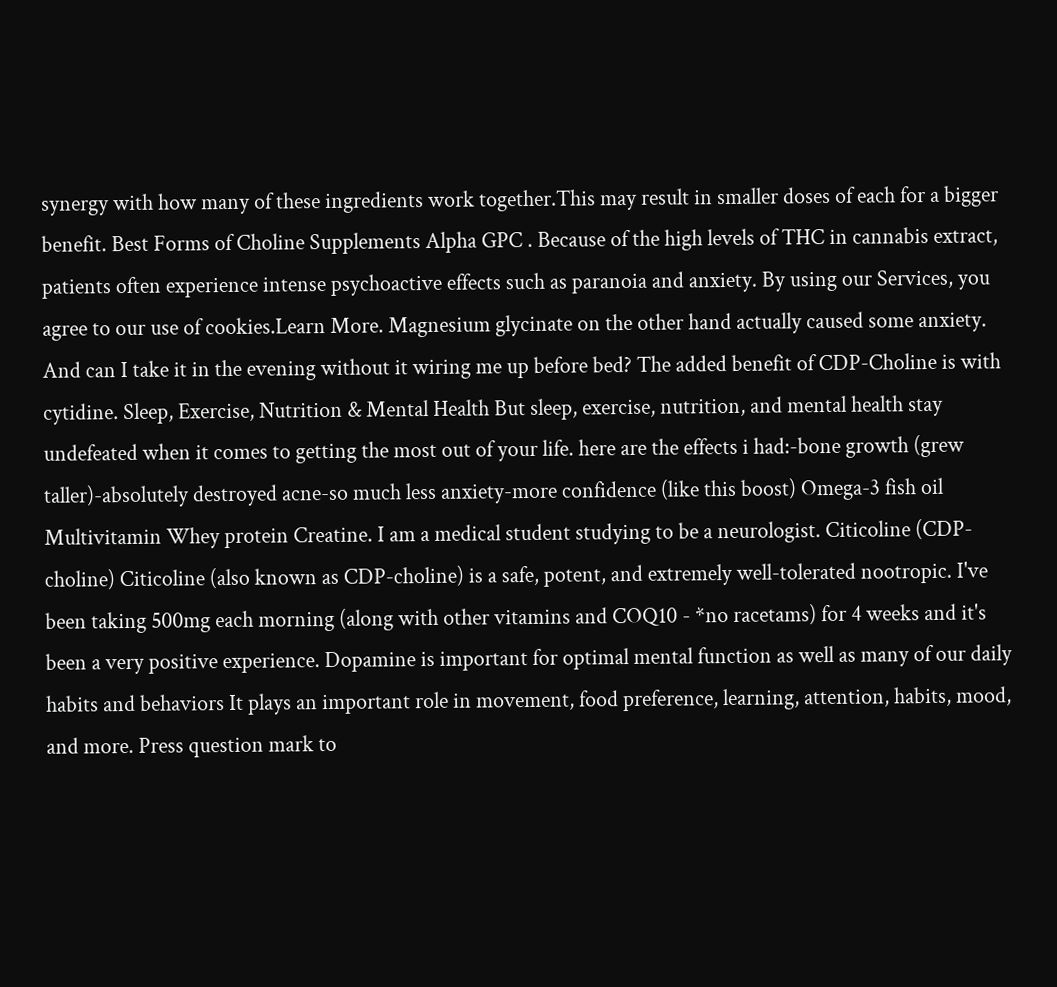synergy with how many of these ingredients work together.This may result in smaller doses of each for a bigger benefit. Best Forms of Choline Supplements Alpha GPC . Because of the high levels of THC in cannabis extract, patients often experience intense psychoactive effects such as paranoia and anxiety. By using our Services, you agree to our use of cookies.Learn More. Magnesium glycinate on the other hand actually caused some anxiety. And can I take it in the evening without it wiring me up before bed? The added benefit of CDP-Choline is with cytidine. Sleep, Exercise, Nutrition & Mental Health But sleep, exercise, nutrition, and mental health stay undefeated when it comes to getting the most out of your life. here are the effects i had:-bone growth (grew taller)-absolutely destroyed acne-so much less anxiety-more confidence (like this boost) Omega-3 fish oil Multivitamin Whey protein Creatine. I am a medical student studying to be a neurologist. Citicoline (CDP-choline) Citicoline (also known as CDP-choline) is a safe, potent, and extremely well-tolerated nootropic. I've been taking 500mg each morning (along with other vitamins and COQ10 - *no racetams) for 4 weeks and it's been a very positive experience. Dopamine is important for optimal mental function as well as many of our daily habits and behaviors It plays an important role in movement, food preference, learning, attention, habits, mood, and more. Press question mark to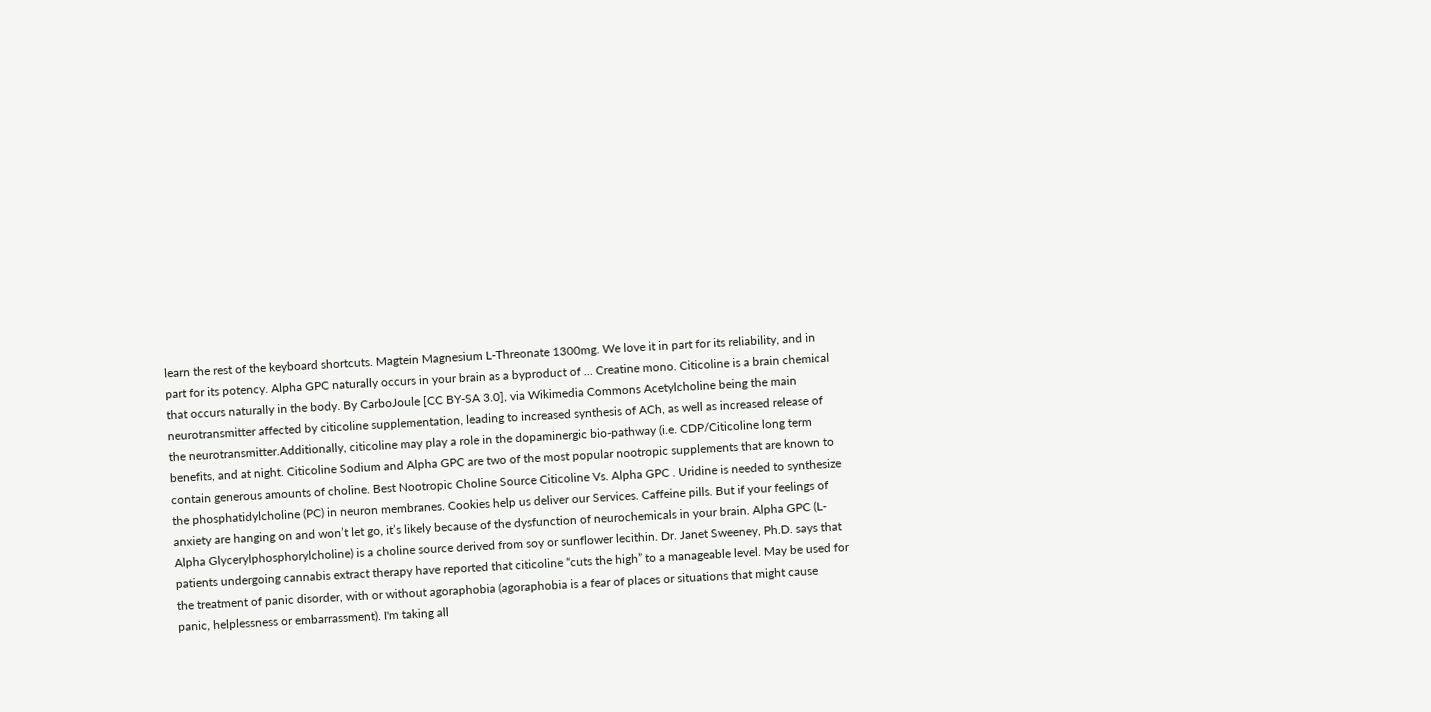learn the rest of the keyboard shortcuts. Magtein Magnesium L-Threonate 1300mg. We love it in part for its reliability, and in part for its potency. Alpha GPC naturally occurs in your brain as a byproduct of … Creatine mono. Citicoline is a brain chemical that occurs naturally in the body. By CarboJoule [CC BY-SA 3.0], via Wikimedia Commons Acetylcholine being the main neurotransmitter affected by citicoline supplementation, leading to increased synthesis of ACh, as well as increased release of the neurotransmitter.Additionally, citicoline may play a role in the dopaminergic bio-pathway (i.e. CDP/Citicoline long term benefits, and at night. Citicoline Sodium and Alpha GPC are two of the most popular nootropic supplements that are known to contain generous amounts of choline. Best Nootropic Choline Source Citicoline Vs. Alpha GPC . Uridine is needed to synthesize the phosphatidylcholine (PC) in neuron membranes. Cookies help us deliver our Services. Caffeine pills. But if your feelings of anxiety are hanging on and won’t let go, it’s likely because of the dysfunction of neurochemicals in your brain. Alpha GPC (L-Alpha Glycerylphosphorylcholine) is a choline source derived from soy or sunflower lecithin. Dr. Janet Sweeney, Ph.D. says that patients undergoing cannabis extract therapy have reported that citicoline “cuts the high” to a manageable level. May be used for the treatment of panic disorder, with or without agoraphobia (agoraphobia is a fear of places or situations that might cause panic, helplessness or embarrassment). I'm taking all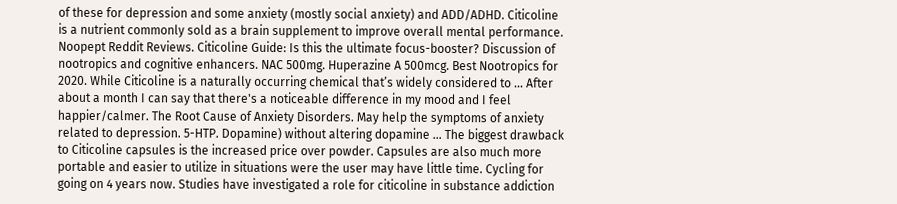of these for depression and some anxiety (mostly social anxiety) and ADD/ADHD. Citicoline is a nutrient commonly sold as a brain supplement to improve overall mental performance. Noopept Reddit Reviews. Citicoline Guide: Is this the ultimate focus-booster? Discussion of nootropics and cognitive enhancers. NAC 500mg. Huperazine A 500mcg. Best Nootropics for 2020. While Citicoline is a naturally occurring chemical that’s widely considered to … After about a month I can say that there's a noticeable difference in my mood and I feel happier/calmer. The Root Cause of Anxiety Disorders. May help the symptoms of anxiety related to depression. 5-HTP. Dopamine) without altering dopamine … The biggest drawback to Citicoline capsules is the increased price over powder. Capsules are also much more portable and easier to utilize in situations were the user may have little time. Cycling for going on 4 years now. Studies have investigated a role for citicoline in substance addiction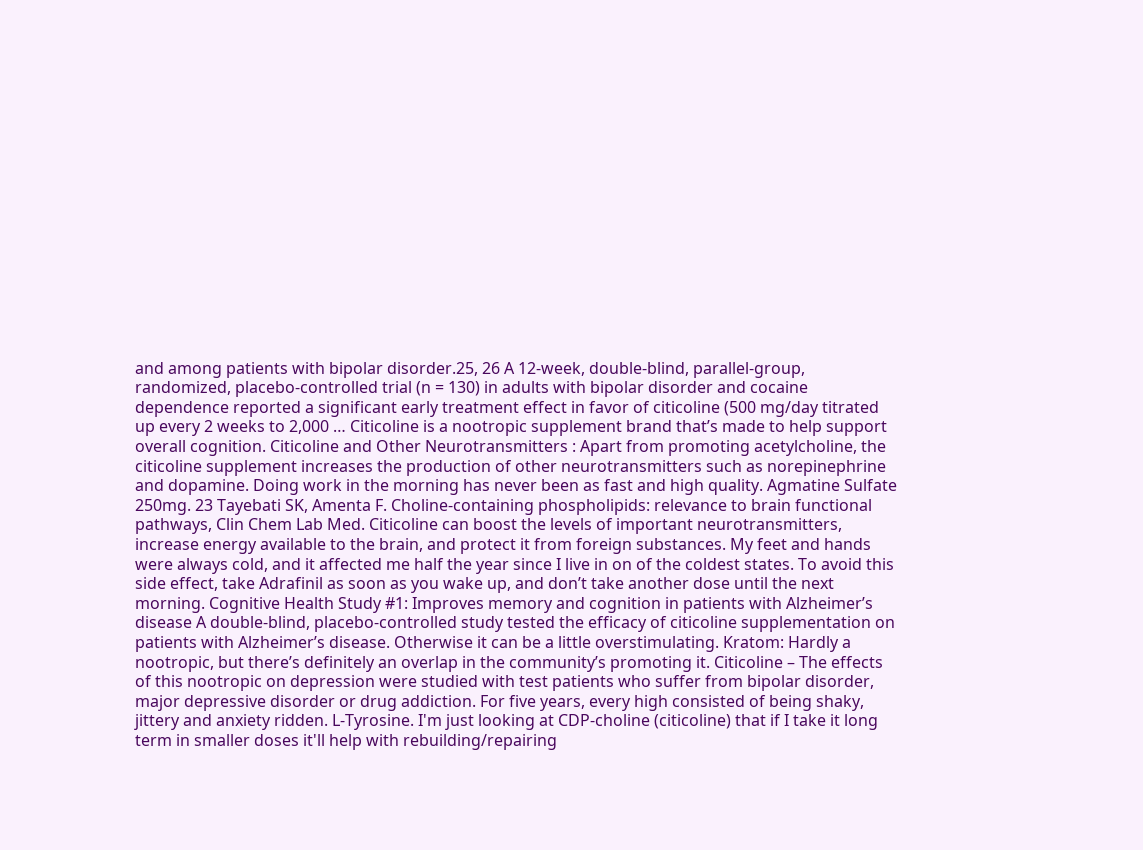and among patients with bipolar disorder.25, 26 A 12-week, double-blind, parallel-group, randomized, placebo-controlled trial (n = 130) in adults with bipolar disorder and cocaine dependence reported a significant early treatment effect in favor of citicoline (500 mg/day titrated up every 2 weeks to 2,000 … Citicoline is a nootropic supplement brand that’s made to help support overall cognition. Citicoline and Other Neurotransmitters : Apart from promoting acetylcholine, the citicoline supplement increases the production of other neurotransmitters such as norepinephrine and dopamine. Doing work in the morning has never been as fast and high quality. Agmatine Sulfate 250mg. 23 Tayebati SK, Amenta F. Choline-containing phospholipids: relevance to brain functional pathways, Clin Chem Lab Med. Citicoline can boost the levels of important neurotransmitters, increase energy available to the brain, and protect it from foreign substances. My feet and hands were always cold, and it affected me half the year since I live in on of the coldest states. To avoid this side effect, take Adrafinil as soon as you wake up, and don’t take another dose until the next morning. Cognitive Health Study #1: Improves memory and cognition in patients with Alzheimer’s disease A double-blind, placebo-controlled study tested the efficacy of citicoline supplementation on patients with Alzheimer’s disease. Otherwise it can be a little overstimulating. Kratom: Hardly a nootropic, but there’s definitely an overlap in the community’s promoting it. Citicoline – The effects of this nootropic on depression were studied with test patients who suffer from bipolar disorder, major depressive disorder or drug addiction. For five years, every high consisted of being shaky, jittery and anxiety ridden. L-Tyrosine. I'm just looking at CDP-choline (citicoline) that if I take it long term in smaller doses it'll help with rebuilding/repairing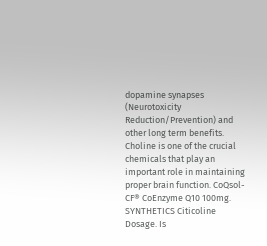dopamine synapses (Neurotoxicity Reduction/Prevention) and other long term benefits. Choline is one of the crucial chemicals that play an important role in maintaining proper brain function. CoQsol-CF® CoEnzyme Q10 100mg. SYNTHETICS Citicoline Dosage. Is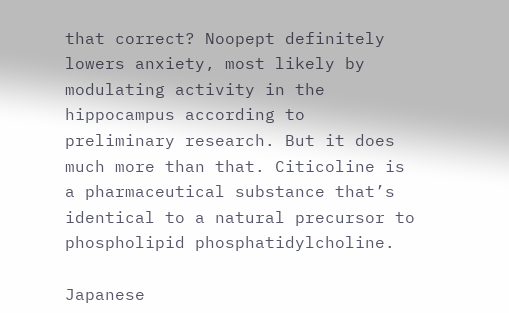that correct? Noopept definitely lowers anxiety, most likely by modulating activity in the hippocampus according to preliminary research. But it does much more than that. Citicoline is a pharmaceutical substance that’s identical to a natural precursor to phospholipid phosphatidylcholine.

Japanese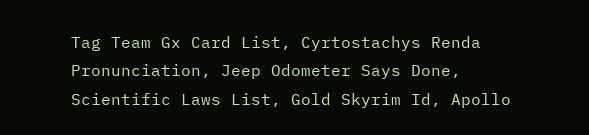Tag Team Gx Card List, Cyrtostachys Renda Pronunciation, Jeep Odometer Says Done, Scientific Laws List, Gold Skyrim Id, Apollo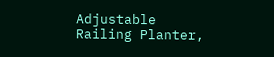Adjustable Railing Planter,